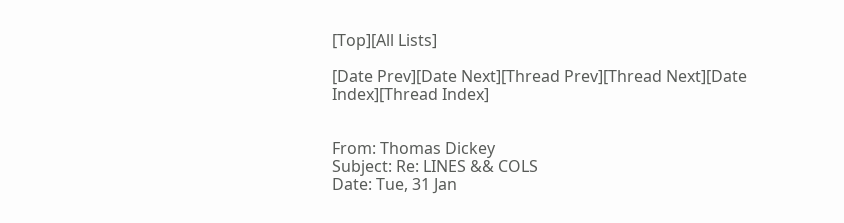[Top][All Lists]

[Date Prev][Date Next][Thread Prev][Thread Next][Date Index][Thread Index]


From: Thomas Dickey
Subject: Re: LINES && COLS
Date: Tue, 31 Jan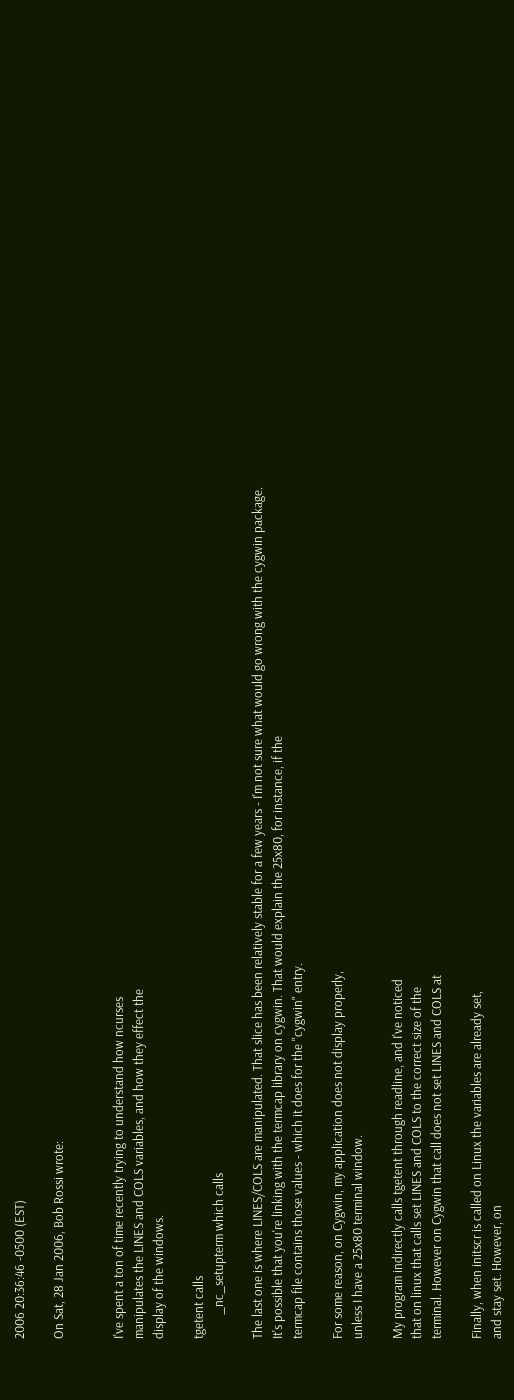2006 20:36:46 -0500 (EST)

On Sat, 28 Jan 2006, Bob Rossi wrote:


I've spent a ton of time recently trying to understand how ncurses
manipulates the LINES and COLS variables, and how they effect the
display of the windows.

tgetent calls
        _nc_setupterm which calls

The last one is where LINES/COLS are manipulated. That slice has been relatively stable for a few years - I'm not sure what would go wrong with the cygwin package. It's possible that you're linking with the termcap library on cygwin. That would explain the 25x80, for instance, if the
termcap file contains those values - which it does for the "cygwin" entry.

For some reason, on Cygwin, my application does not display properly,
unless I have a 25x80 terminal window.

My program indirectly calls tgetent through readline, and I've noticed
that on linux that calls set LINES and COLS to the correct size of the
terminal. However on Cygwin that call does not set LINES and COLS at

Finally, when initscr is called on Linux the variables are already set,
and stay set. However, on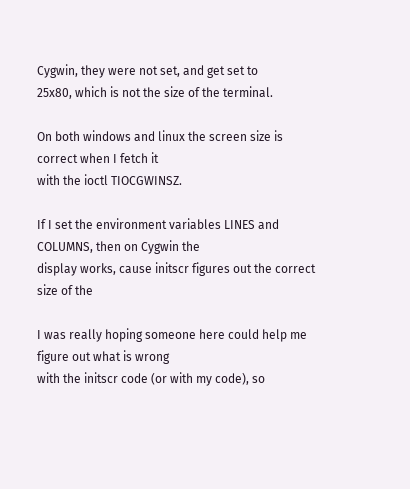Cygwin, they were not set, and get set to
25x80, which is not the size of the terminal.

On both windows and linux the screen size is correct when I fetch it
with the ioctl TIOCGWINSZ.

If I set the environment variables LINES and COLUMNS, then on Cygwin the
display works, cause initscr figures out the correct size of the

I was really hoping someone here could help me figure out what is wrong
with the initscr code (or with my code), so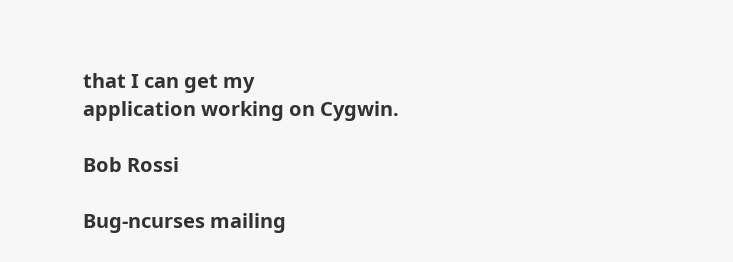that I can get my
application working on Cygwin.

Bob Rossi

Bug-ncurses mailing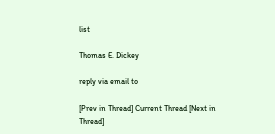list

Thomas E. Dickey

reply via email to

[Prev in Thread] Current Thread [Next in Thread]